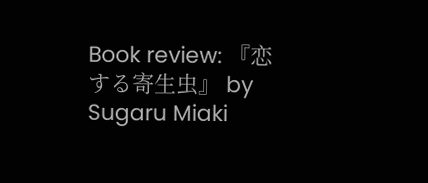Book review: 『恋する寄生虫』 by Sugaru Miaki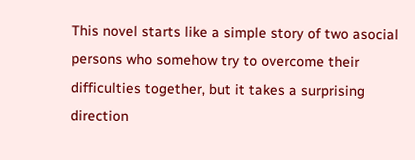This novel starts like a simple story of two asocial persons who somehow try to overcome their difficulties together, but it takes a surprising direction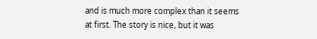and is much more complex than it seems at first. The story is nice, but it was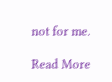not for me.

Read More